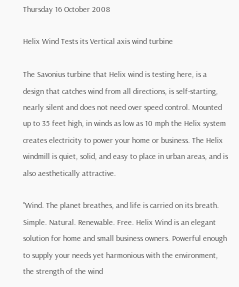Thursday 16 October 2008

Helix Wind Tests its Vertical axis wind turbine

The Savonius turbine that Helix wind is testing here, is a design that catches wind from all directions, is self-starting, nearly silent and does not need over speed control. Mounted up to 35 feet high, in winds as low as 10 mph the Helix system creates electricity to power your home or business. The Helix windmill is quiet, solid, and easy to place in urban areas, and is also aesthetically attractive.

"Wind. The planet breathes, and life is carried on its breath. Simple. Natural. Renewable. Free. Helix Wind is an elegant solution for home and small business owners. Powerful enough to supply your needs yet harmonious with the environment, the strength of the wind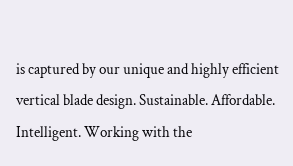is captured by our unique and highly efficient vertical blade design. Sustainable. Affordable. Intelligent. Working with the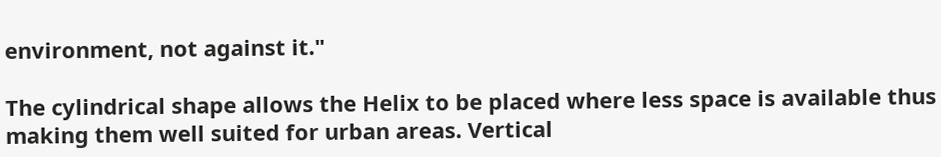environment, not against it."

The cylindrical shape allows the Helix to be placed where less space is available thus making them well suited for urban areas. Vertical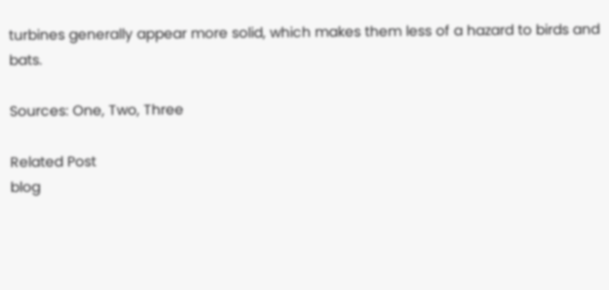turbines generally appear more solid, which makes them less of a hazard to birds and bats.

Sources: One, Two, Three

Related Post
blog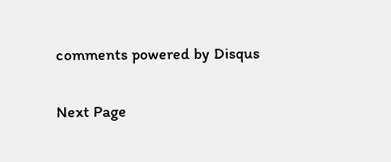comments powered by Disqus

Next Page